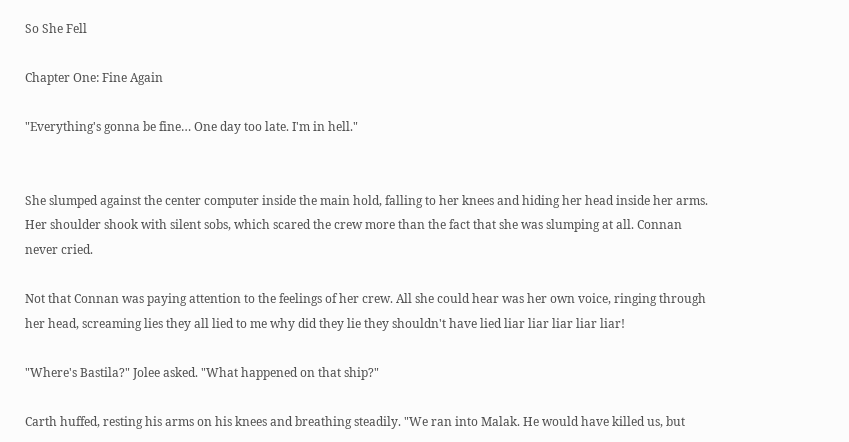So She Fell

Chapter One: Fine Again

"Everything's gonna be fine… One day too late. I'm in hell."


She slumped against the center computer inside the main hold, falling to her knees and hiding her head inside her arms. Her shoulder shook with silent sobs, which scared the crew more than the fact that she was slumping at all. Connan never cried.

Not that Connan was paying attention to the feelings of her crew. All she could hear was her own voice, ringing through her head, screaming lies they all lied to me why did they lie they shouldn't have lied liar liar liar liar liar!

"Where's Bastila?" Jolee asked. "What happened on that ship?"

Carth huffed, resting his arms on his knees and breathing steadily. "We ran into Malak. He would have killed us, but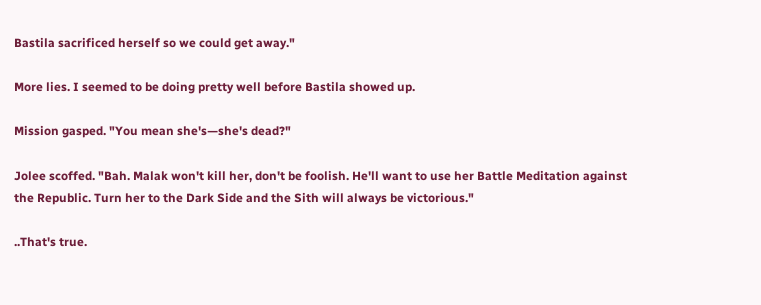Bastila sacrificed herself so we could get away."

More lies. I seemed to be doing pretty well before Bastila showed up.

Mission gasped. "You mean she's—she's dead?"

Jolee scoffed. "Bah. Malak won't kill her, don't be foolish. He'll want to use her Battle Meditation against the Republic. Turn her to the Dark Side and the Sith will always be victorious."

..That's true.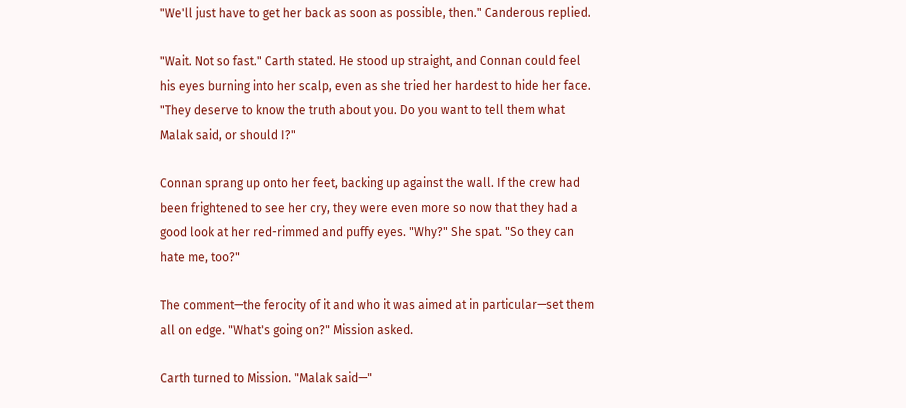"We'll just have to get her back as soon as possible, then." Canderous replied.

"Wait. Not so fast." Carth stated. He stood up straight, and Connan could feel his eyes burning into her scalp, even as she tried her hardest to hide her face. "They deserve to know the truth about you. Do you want to tell them what Malak said, or should I?"

Connan sprang up onto her feet, backing up against the wall. If the crew had been frightened to see her cry, they were even more so now that they had a good look at her red-rimmed and puffy eyes. "Why?" She spat. "So they can hate me, too?"

The comment—the ferocity of it and who it was aimed at in particular—set them all on edge. "What's going on?" Mission asked.

Carth turned to Mission. "Malak said—"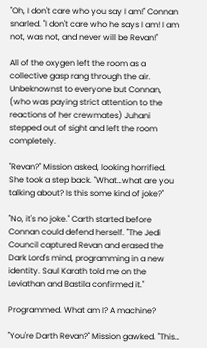"Oh, I don't care who you say I am!" Connan snarled. "I don't care who he says I am! I am not, was not, and never will be Revan!"

All of the oxygen left the room as a collective gasp rang through the air. Unbeknownst to everyone but Connan, (who was paying strict attention to the reactions of her crewmates) Juhani stepped out of sight and left the room completely.

"Revan?" Mission asked, looking horrified. She took a step back. "What…what are you talking about? Is this some kind of joke?"

"No, it's no joke." Carth started before Connan could defend herself. "The Jedi Council captured Revan and erased the Dark Lord's mind, programming in a new identity. Saul Karath told me on the Leviathan and Bastila confirmed it."

Programmed. What am I? A machine?

"You're Darth Revan?" Mission gawked. "This…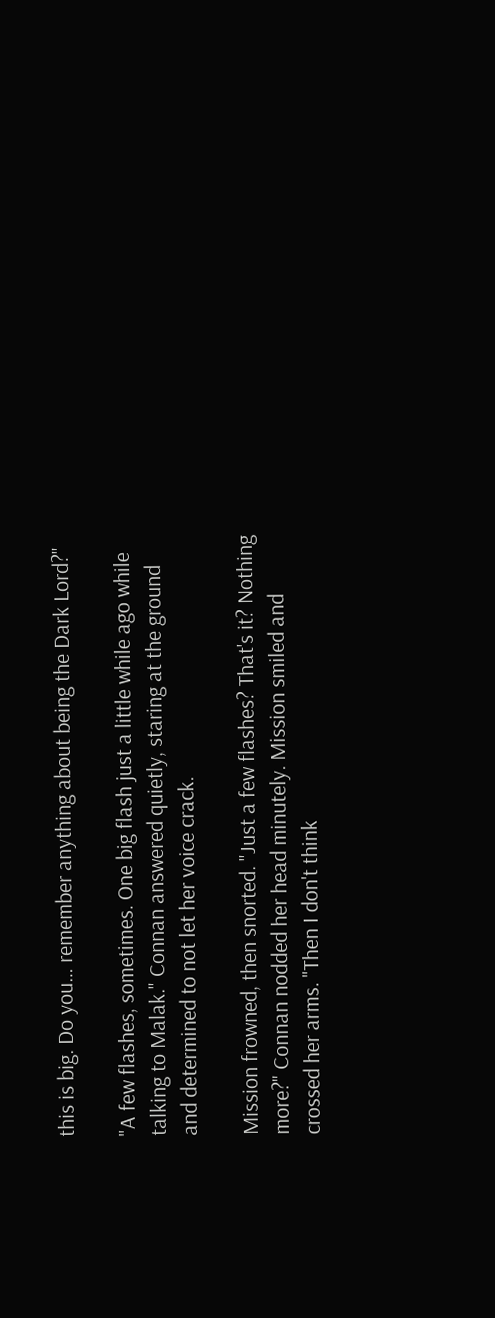this is big. Do you… remember anything about being the Dark Lord?"

"A few flashes, sometimes. One big flash just a little while ago while talking to Malak." Connan answered quietly, staring at the ground and determined to not let her voice crack.

Mission frowned, then snorted. "Just a few flashes? That's it? Nothing more?" Connan nodded her head minutely. Mission smiled and crossed her arms. "Then I don't think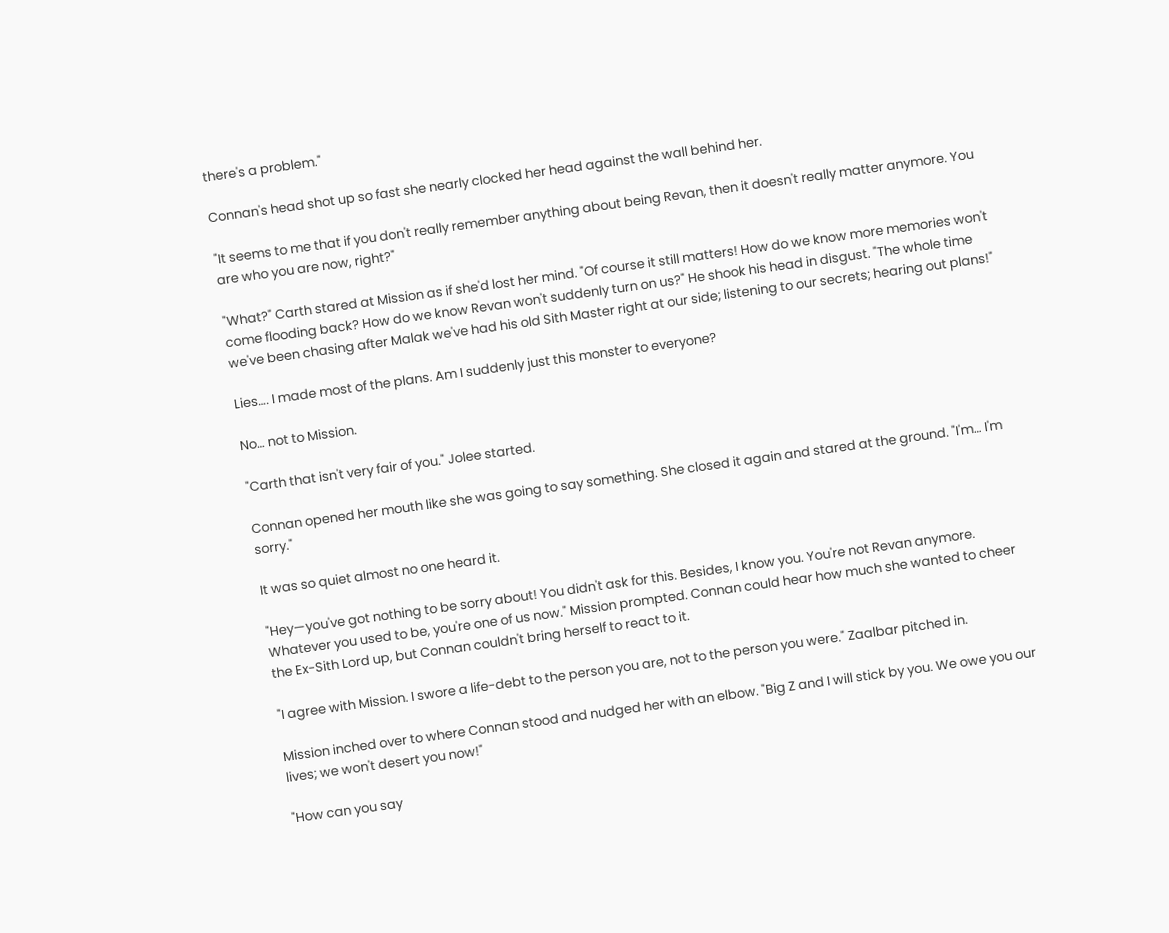there's a problem."

Connan's head shot up so fast she nearly clocked her head against the wall behind her.

"It seems to me that if you don't really remember anything about being Revan, then it doesn't really matter anymore. You are who you are now, right?"

"What?" Carth stared at Mission as if she'd lost her mind. "Of course it still matters! How do we know more memories won't come flooding back? How do we know Revan won't suddenly turn on us?" He shook his head in disgust. "The whole time we've been chasing after Malak we've had his old Sith Master right at our side; listening to our secrets; hearing out plans!"

Lies…. I made most of the plans. Am I suddenly just this monster to everyone?

No… not to Mission.

"Carth that isn't very fair of you." Jolee started.

Connan opened her mouth like she was going to say something. She closed it again and stared at the ground. "I'm… I'm sorry."

It was so quiet almost no one heard it.

"Hey—you've got nothing to be sorry about! You didn't ask for this. Besides, I know you. You're not Revan anymore. Whatever you used to be, you're one of us now." Mission prompted. Connan could hear how much she wanted to cheer the Ex-Sith Lord up, but Connan couldn't bring herself to react to it.

"I agree with Mission. I swore a life-debt to the person you are, not to the person you were." Zaalbar pitched in.

Mission inched over to where Connan stood and nudged her with an elbow. "Big Z and I will stick by you. We owe you our lives; we won't desert you now!"

"How can you say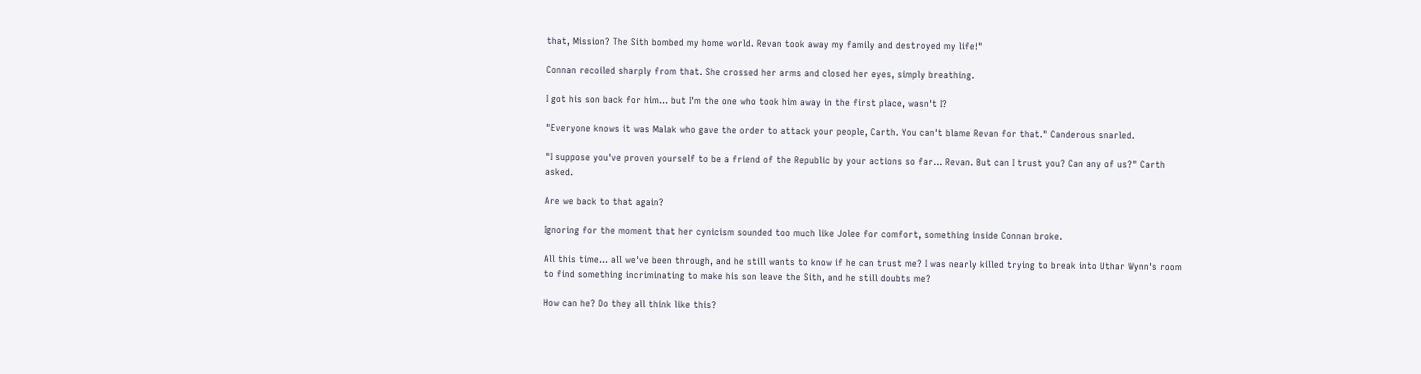that, Mission? The Sith bombed my home world. Revan took away my family and destroyed my life!"

Connan recoiled sharply from that. She crossed her arms and closed her eyes, simply breathing.

I got his son back for him… but I'm the one who took him away in the first place, wasn't I?

"Everyone knows it was Malak who gave the order to attack your people, Carth. You can't blame Revan for that." Canderous snarled.

"I suppose you've proven yourself to be a friend of the Republic by your actions so far… Revan. But can I trust you? Can any of us?" Carth asked.

Are we back to that again?

Ignoring for the moment that her cynicism sounded too much like Jolee for comfort, something inside Connan broke.

All this time… all we've been through, and he still wants to know if he can trust me? I was nearly killed trying to break into Uthar Wynn's room to find something incriminating to make his son leave the Sith, and he still doubts me?

How can he? Do they all think like this?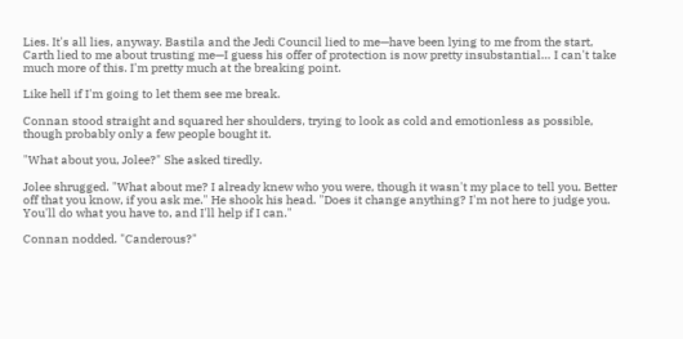Lies. It's all lies, anyway. Bastila and the Jedi Council lied to me—have been lying to me from the start, Carth lied to me about trusting me—I guess his offer of protection is now pretty insubstantial… I can't take much more of this. I'm pretty much at the breaking point.

Like hell if I'm going to let them see me break.

Connan stood straight and squared her shoulders, trying to look as cold and emotionless as possible, though probably only a few people bought it.

"What about you, Jolee?" She asked tiredly.

Jolee shrugged. "What about me? I already knew who you were, though it wasn't my place to tell you. Better off that you know, if you ask me." He shook his head. "Does it change anything? I'm not here to judge you. You'll do what you have to, and I'll help if I can."

Connan nodded. "Canderous?"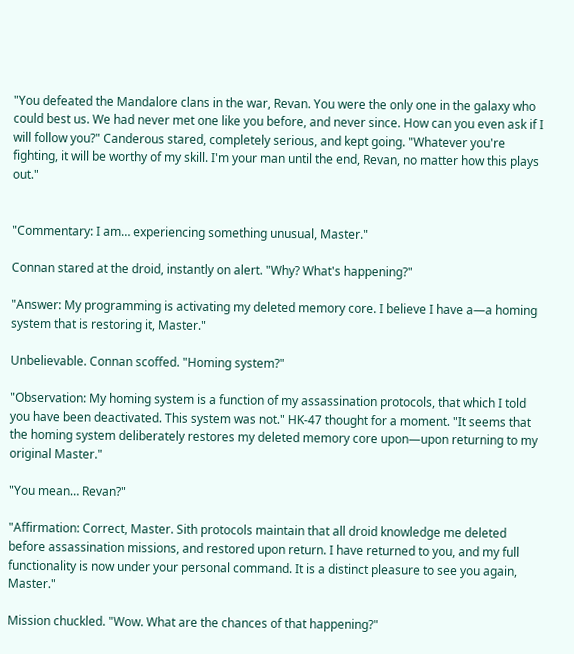"You defeated the Mandalore clans in the war, Revan. You were the only one in the galaxy who could best us. We had never met one like you before, and never since. How can you even ask if I will follow you?" Canderous stared, completely serious, and kept going. "Whatever you're fighting, it will be worthy of my skill. I'm your man until the end, Revan, no matter how this plays out."


"Commentary: I am… experiencing something unusual, Master."

Connan stared at the droid, instantly on alert. "Why? What's happening?"

"Answer: My programming is activating my deleted memory core. I believe I have a—a homing system that is restoring it, Master."

Unbelievable. Connan scoffed. "Homing system?"

"Observation: My homing system is a function of my assassination protocols, that which I told you have been deactivated. This system was not." HK-47 thought for a moment. "It seems that the homing system deliberately restores my deleted memory core upon—upon returning to my original Master."

"You mean… Revan?"

"Affirmation: Correct, Master. Sith protocols maintain that all droid knowledge me deleted before assassination missions, and restored upon return. I have returned to you, and my full functionality is now under your personal command. It is a distinct pleasure to see you again, Master."

Mission chuckled. "Wow. What are the chances of that happening?"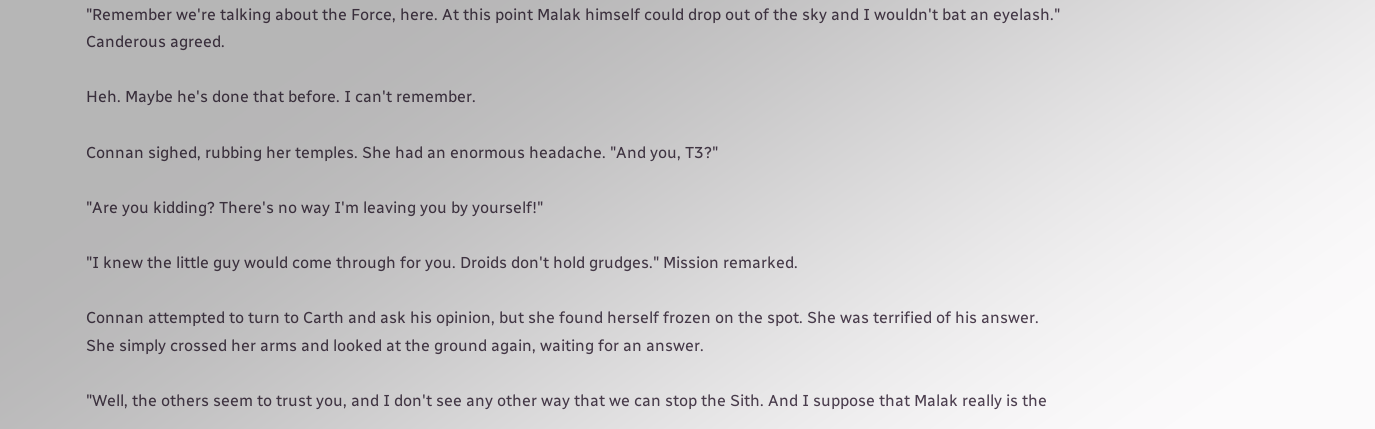"Remember we're talking about the Force, here. At this point Malak himself could drop out of the sky and I wouldn't bat an eyelash." Canderous agreed.

Heh. Maybe he's done that before. I can't remember.

Connan sighed, rubbing her temples. She had an enormous headache. "And you, T3?"

"Are you kidding? There's no way I'm leaving you by yourself!"

"I knew the little guy would come through for you. Droids don't hold grudges." Mission remarked.

Connan attempted to turn to Carth and ask his opinion, but she found herself frozen on the spot. She was terrified of his answer. She simply crossed her arms and looked at the ground again, waiting for an answer.

"Well, the others seem to trust you, and I don't see any other way that we can stop the Sith. And I suppose that Malak really is the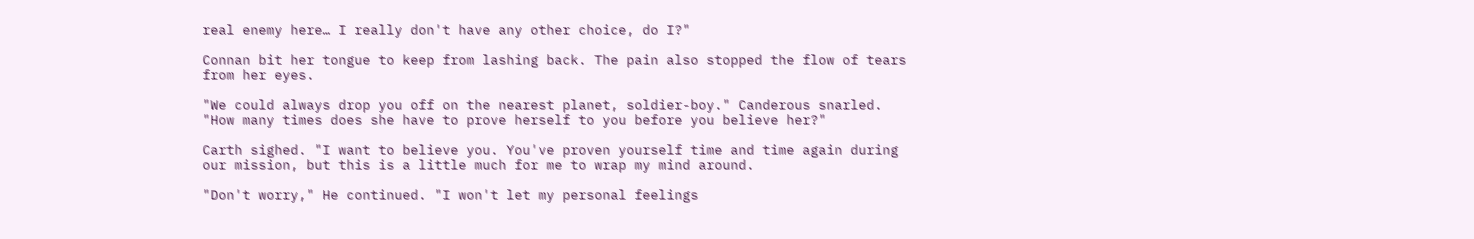real enemy here… I really don't have any other choice, do I?"

Connan bit her tongue to keep from lashing back. The pain also stopped the flow of tears from her eyes.

"We could always drop you off on the nearest planet, soldier-boy." Canderous snarled. "How many times does she have to prove herself to you before you believe her?"

Carth sighed. "I want to believe you. You've proven yourself time and time again during our mission, but this is a little much for me to wrap my mind around.

"Don't worry," He continued. "I won't let my personal feelings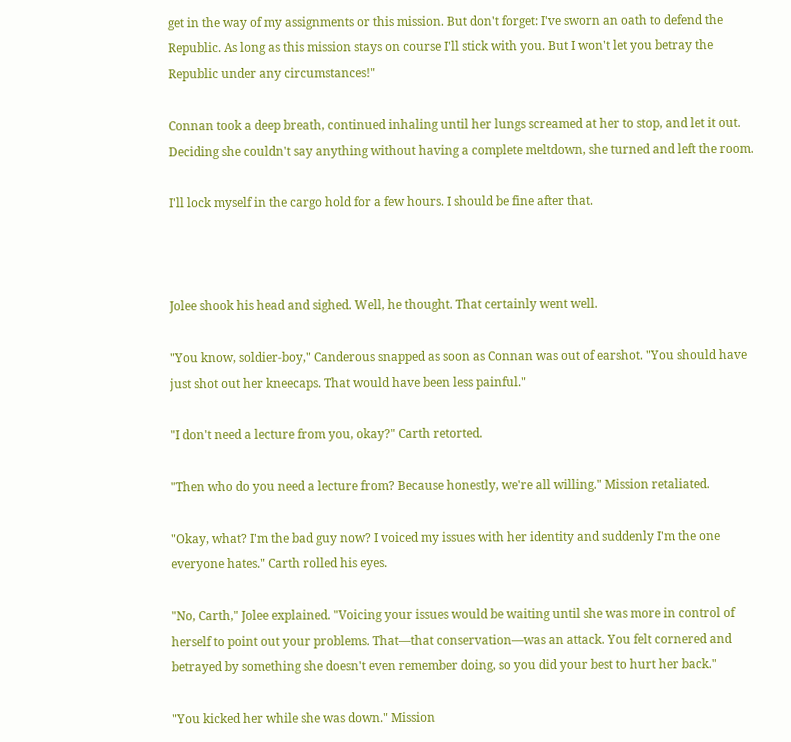get in the way of my assignments or this mission. But don't forget: I've sworn an oath to defend the Republic. As long as this mission stays on course I'll stick with you. But I won't let you betray the Republic under any circumstances!"

Connan took a deep breath, continued inhaling until her lungs screamed at her to stop, and let it out. Deciding she couldn't say anything without having a complete meltdown, she turned and left the room.

I'll lock myself in the cargo hold for a few hours. I should be fine after that.



Jolee shook his head and sighed. Well, he thought. That certainly went well.

"You know, soldier-boy," Canderous snapped as soon as Connan was out of earshot. "You should have just shot out her kneecaps. That would have been less painful."

"I don't need a lecture from you, okay?" Carth retorted.

"Then who do you need a lecture from? Because honestly, we're all willing." Mission retaliated.

"Okay, what? I'm the bad guy now? I voiced my issues with her identity and suddenly I'm the one everyone hates." Carth rolled his eyes.

"No, Carth," Jolee explained. "Voicing your issues would be waiting until she was more in control of herself to point out your problems. That—that conservation—was an attack. You felt cornered and betrayed by something she doesn't even remember doing, so you did your best to hurt her back."

"You kicked her while she was down." Mission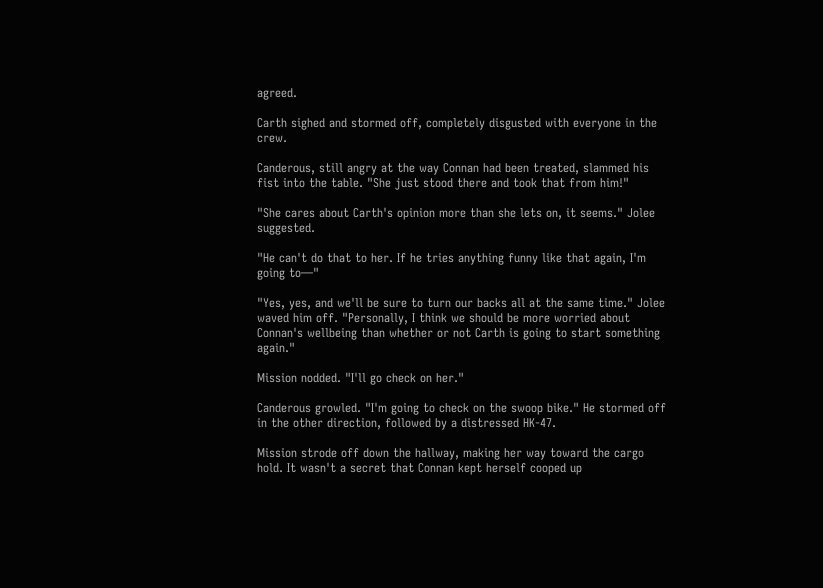agreed.

Carth sighed and stormed off, completely disgusted with everyone in the crew.

Canderous, still angry at the way Connan had been treated, slammed his fist into the table. "She just stood there and took that from him!"

"She cares about Carth's opinion more than she lets on, it seems." Jolee suggested.

"He can't do that to her. If he tries anything funny like that again, I'm going to—"

"Yes, yes, and we'll be sure to turn our backs all at the same time." Jolee waved him off. "Personally, I think we should be more worried about Connan's wellbeing than whether or not Carth is going to start something again."

Mission nodded. "I'll go check on her."

Canderous growled. "I'm going to check on the swoop bike." He stormed off in the other direction, followed by a distressed HK-47.

Mission strode off down the hallway, making her way toward the cargo hold. It wasn't a secret that Connan kept herself cooped up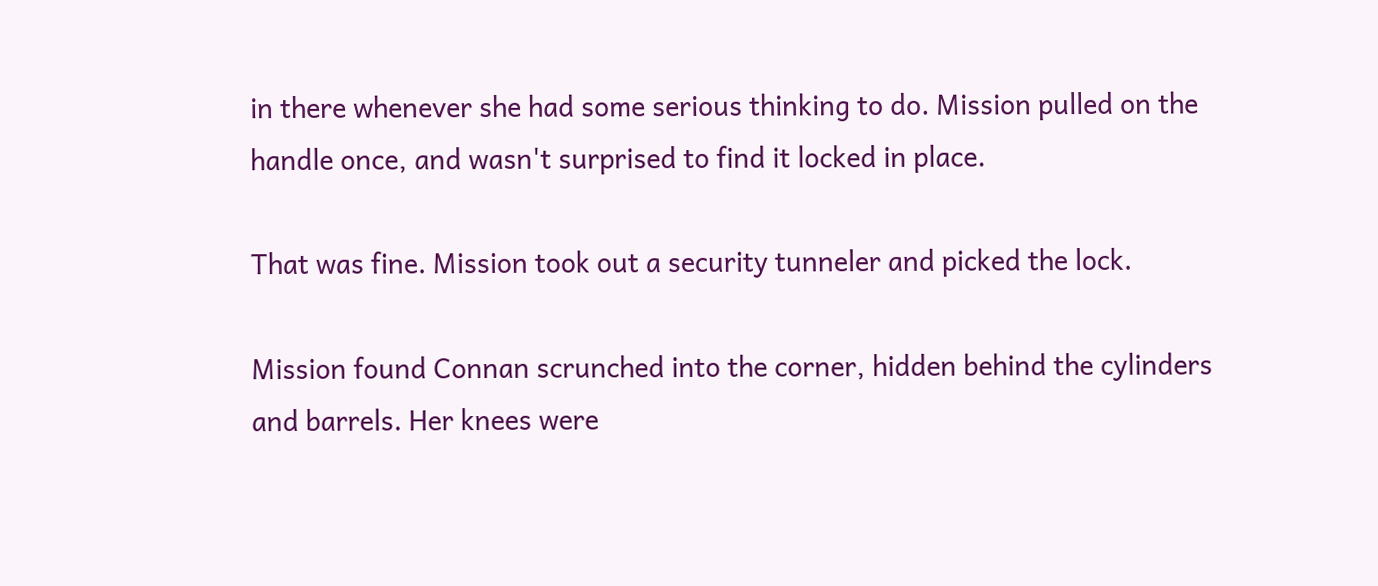in there whenever she had some serious thinking to do. Mission pulled on the handle once, and wasn't surprised to find it locked in place.

That was fine. Mission took out a security tunneler and picked the lock.

Mission found Connan scrunched into the corner, hidden behind the cylinders and barrels. Her knees were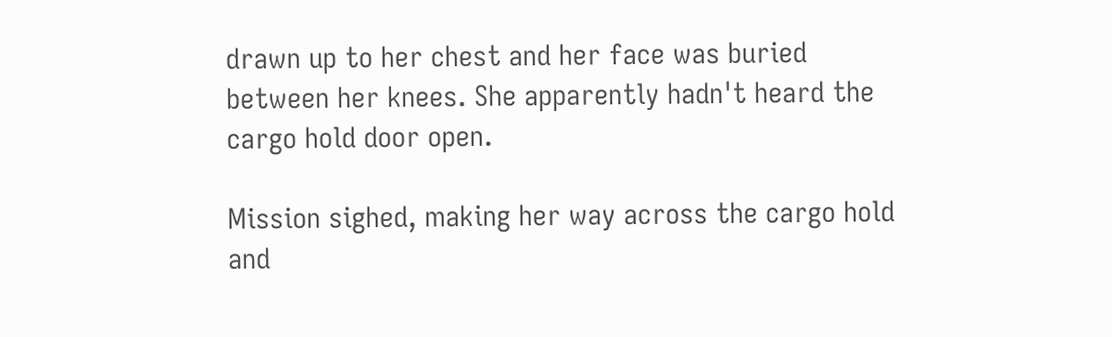drawn up to her chest and her face was buried between her knees. She apparently hadn't heard the cargo hold door open.

Mission sighed, making her way across the cargo hold and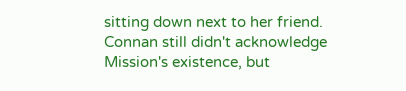sitting down next to her friend. Connan still didn't acknowledge Mission's existence, but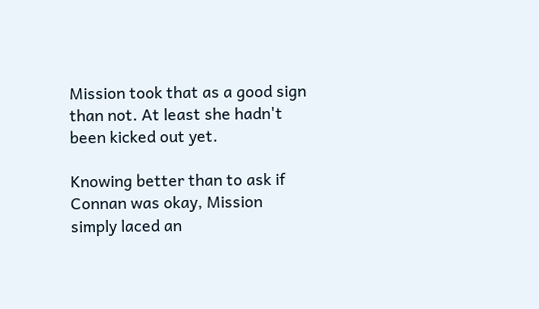Mission took that as a good sign than not. At least she hadn't been kicked out yet.

Knowing better than to ask if Connan was okay, Mission simply laced an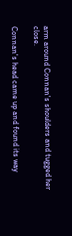arm around Connan's shoulders and tugged her close.

Connan's head came up and found its way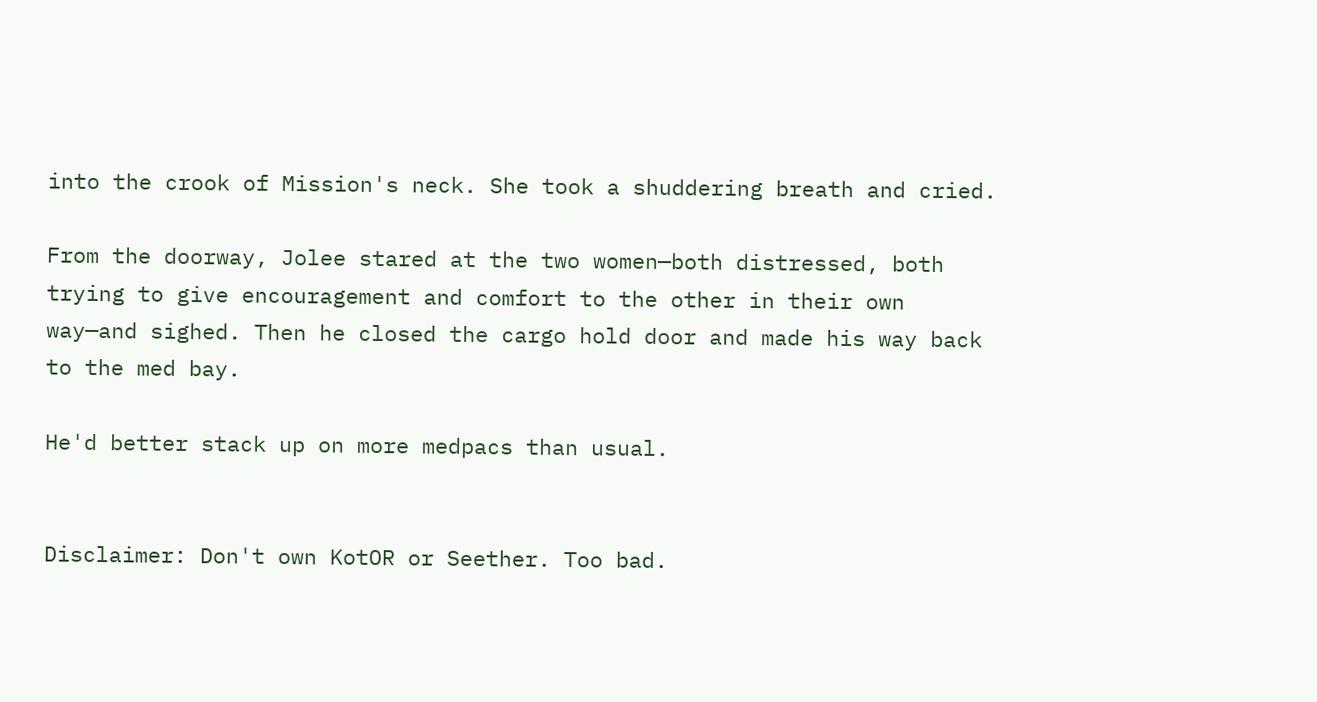into the crook of Mission's neck. She took a shuddering breath and cried.

From the doorway, Jolee stared at the two women—both distressed, both trying to give encouragement and comfort to the other in their own way—and sighed. Then he closed the cargo hold door and made his way back to the med bay.

He'd better stack up on more medpacs than usual.


Disclaimer: Don't own KotOR or Seether. Too bad.